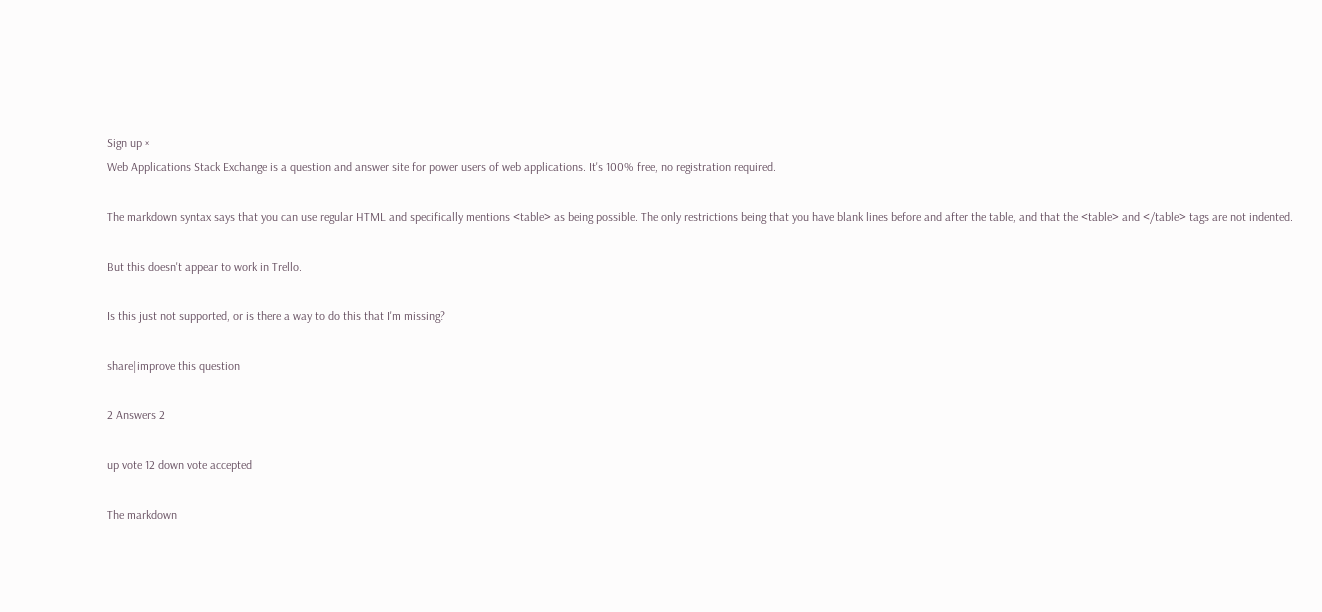Sign up ×
Web Applications Stack Exchange is a question and answer site for power users of web applications. It's 100% free, no registration required.

The markdown syntax says that you can use regular HTML and specifically mentions <table> as being possible. The only restrictions being that you have blank lines before and after the table, and that the <table> and </table> tags are not indented.

But this doesn't appear to work in Trello.

Is this just not supported, or is there a way to do this that I'm missing?

share|improve this question

2 Answers 2

up vote 12 down vote accepted

The markdown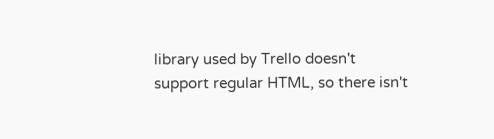library used by Trello doesn't support regular HTML, so there isn't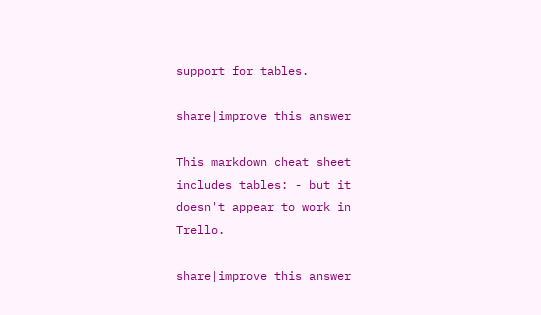support for tables.

share|improve this answer

This markdown cheat sheet includes tables: - but it doesn't appear to work in Trello.

share|improve this answer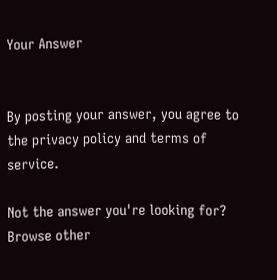Your Answer


By posting your answer, you agree to the privacy policy and terms of service.

Not the answer you're looking for? Browse other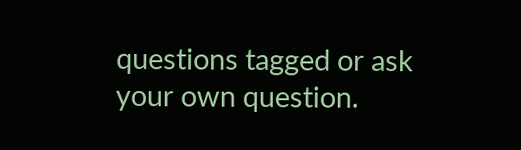questions tagged or ask your own question.